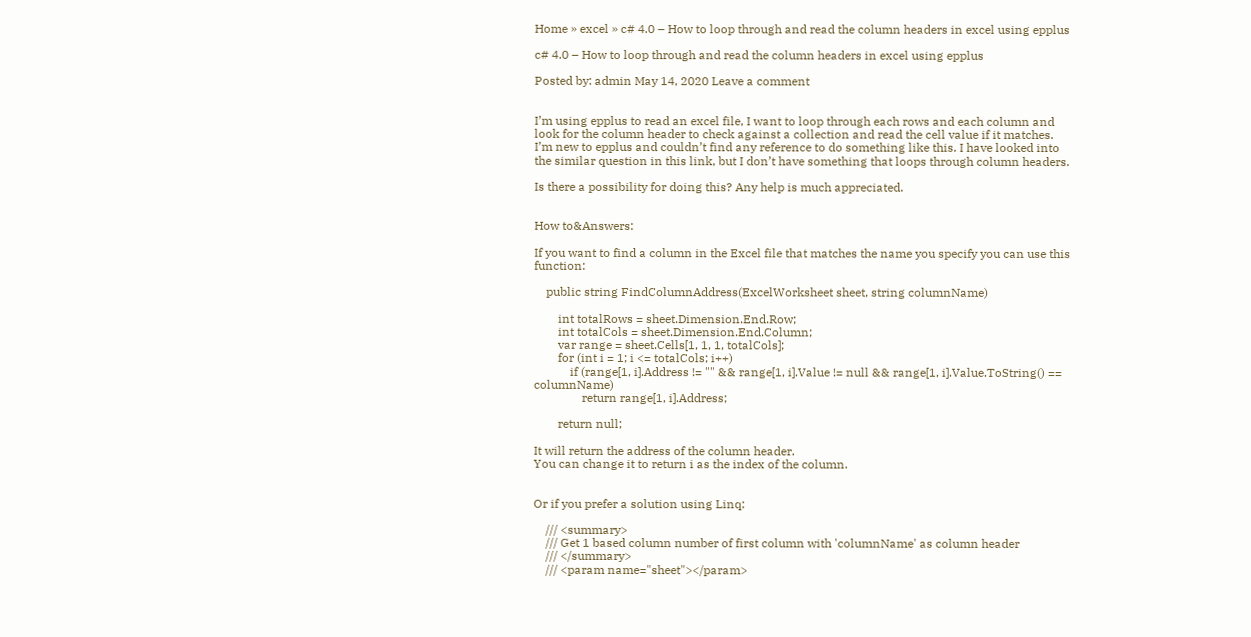Home » excel » c# 4.0 – How to loop through and read the column headers in excel using epplus

c# 4.0 – How to loop through and read the column headers in excel using epplus

Posted by: admin May 14, 2020 Leave a comment


I’m using epplus to read an excel file, I want to loop through each rows and each column and look for the column header to check against a collection and read the cell value if it matches. I’m new to epplus and couldn’t find any reference to do something like this. I have looked into the similar question in this link, but I don’t have something that loops through column headers.

Is there a possibility for doing this? Any help is much appreciated.


How to&Answers:

If you want to find a column in the Excel file that matches the name you specify you can use this function:

    public string FindColumnAddress(ExcelWorksheet sheet, string columnName)

        int totalRows = sheet.Dimension.End.Row;
        int totalCols = sheet.Dimension.End.Column;
        var range = sheet.Cells[1, 1, 1, totalCols];
        for (int i = 1; i <= totalCols; i++)
            if (range[1, i].Address != "" && range[1, i].Value != null && range[1, i].Value.ToString() == columnName)
                return range[1, i].Address;

        return null;

It will return the address of the column header.
You can change it to return i as the index of the column.


Or if you prefer a solution using Linq:

    /// <summary>
    /// Get 1 based column number of first column with 'columnName' as column header
    /// </summary>
    /// <param name="sheet"></param>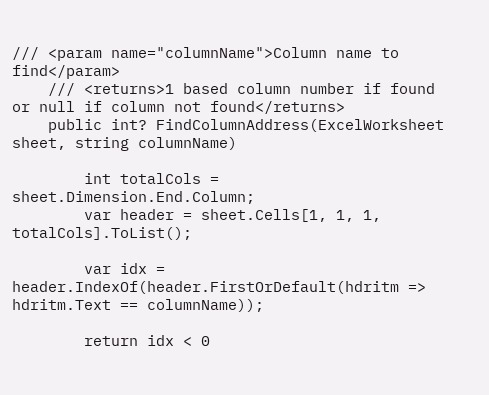/// <param name="columnName">Column name to find</param>
    /// <returns>1 based column number if found or null if column not found</returns>
    public int? FindColumnAddress(ExcelWorksheet sheet, string columnName)

        int totalCols = sheet.Dimension.End.Column;
        var header = sheet.Cells[1, 1, 1, totalCols].ToList();

        var idx = header.IndexOf(header.FirstOrDefault(hdritm => hdritm.Text == columnName));

        return idx < 0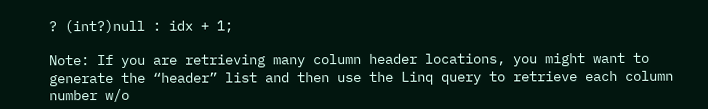? (int?)null : idx + 1;

Note: If you are retrieving many column header locations, you might want to generate the “header” list and then use the Linq query to retrieve each column number w/o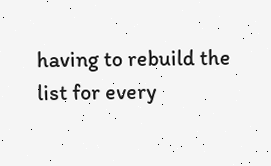having to rebuild the list for every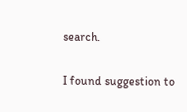search.

I found suggestion to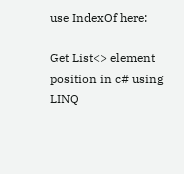use IndexOf here:

Get List<> element position in c# using LINQ